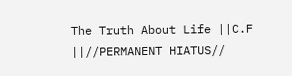The Truth About Life ||C.F ||//PERMANENT HIATUS//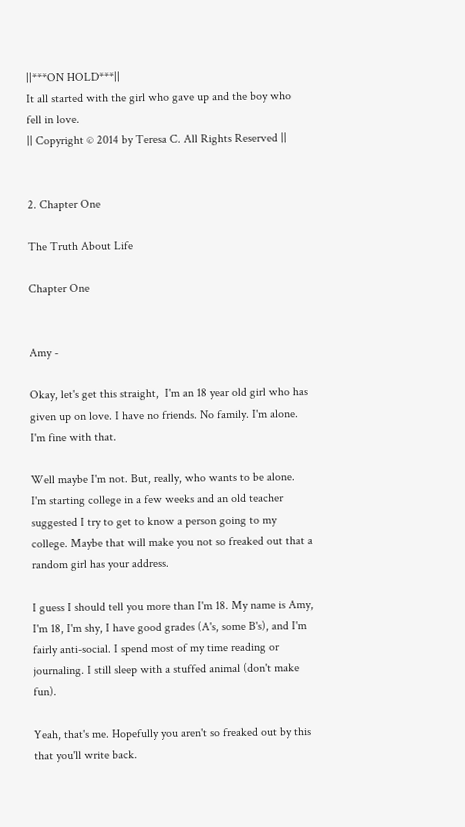||***ON HOLD***||
It all started with the girl who gave up and the boy who fell in love.
|| Copyright © 2014 by Teresa C. All Rights Reserved ||


2. Chapter One

The Truth About Life

Chapter One


Amy -

Okay, let's get this straight,  I'm an 18 year old girl who has given up on love. I have no friends. No family. I'm alone. I'm fine with that.

Well maybe I'm not. But, really, who wants to be alone. I'm starting college in a few weeks and an old teacher suggested I try to get to know a person going to my college. Maybe that will make you not so freaked out that a random girl has your address.

I guess I should tell you more than I'm 18. My name is Amy, I'm 18, I'm shy, I have good grades (A's, some B's), and I'm fairly anti-social. I spend most of my time reading or journaling. I still sleep with a stuffed animal (don't make fun).

Yeah, that's me. Hopefully you aren't so freaked out by this that you'll write back.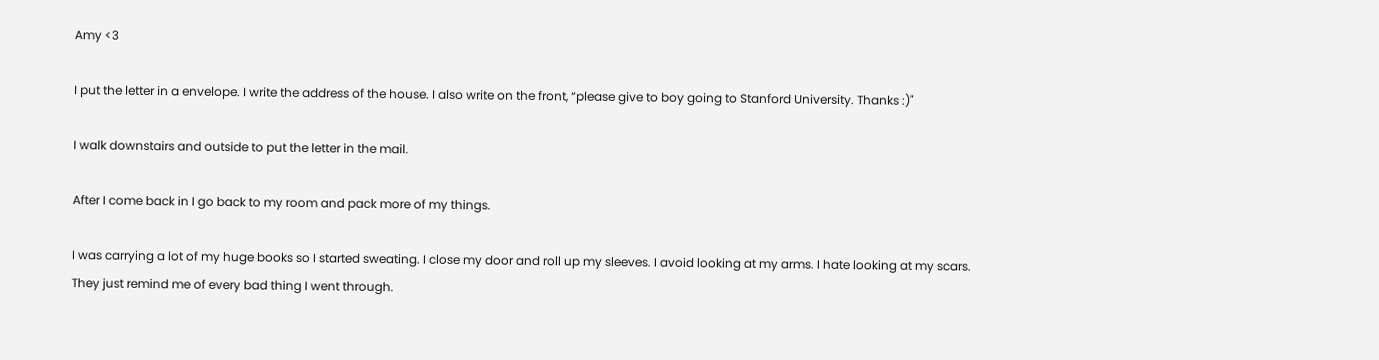Amy <3

I put the letter in a envelope. I write the address of the house. I also write on the front, “please give to boy going to Stanford University. Thanks :)"

I walk downstairs and outside to put the letter in the mail.

After I come back in I go back to my room and pack more of my things.

I was carrying a lot of my huge books so I started sweating. I close my door and roll up my sleeves. I avoid looking at my arms. I hate looking at my scars. They just remind me of every bad thing I went through.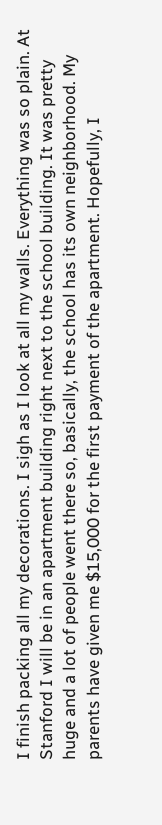I finish packing all my decorations. I sigh as I look at all my walls. Everything was so plain. At Stanford I will be in an apartment building right next to the school building. It was pretty huge and a lot of people went there so, basically, the school has its own neighborhood. My parents have given me $15,000 for the first payment of the apartment. Hopefully, I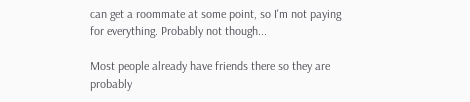can get a roommate at some point, so I'm not paying for everything. Probably not though...

Most people already have friends there so they are probably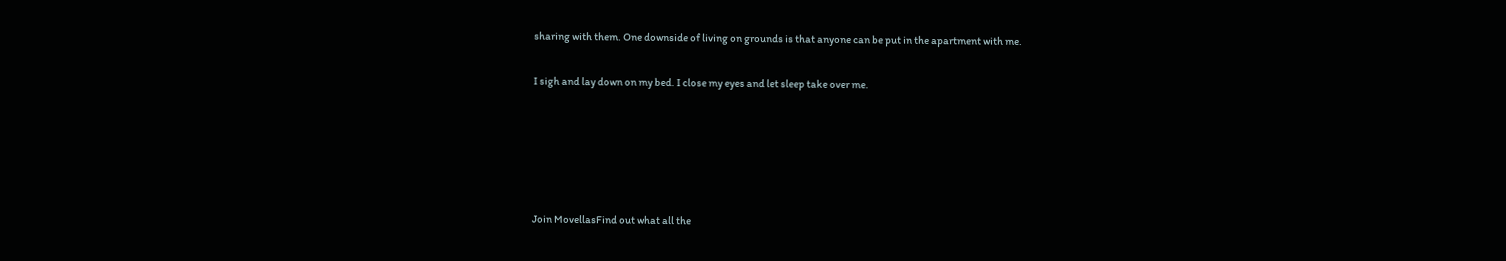sharing with them. One downside of living on grounds is that anyone can be put in the apartment with me.

I sigh and lay down on my bed. I close my eyes and let sleep take over me.





Join MovellasFind out what all the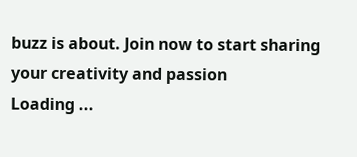buzz is about. Join now to start sharing your creativity and passion
Loading ...